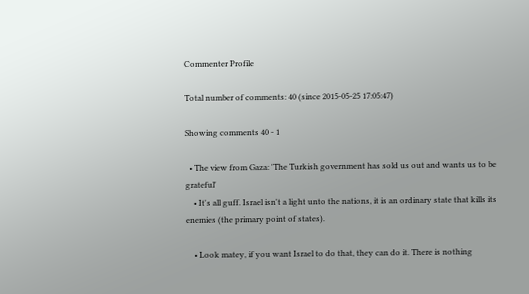Commenter Profile

Total number of comments: 40 (since 2015-05-25 17:05:47)

Showing comments 40 - 1

  • The view from Gaza: 'The Turkish government has sold us out and wants us to be grateful'
    • It's all guff. Israel isn't a light unto the nations, it is an ordinary state that kills its enemies (the primary point of states).

    • Look matey, if you want Israel to do that, they can do it. There is nothing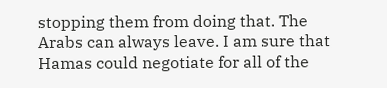stopping them from doing that. The Arabs can always leave. I am sure that Hamas could negotiate for all of the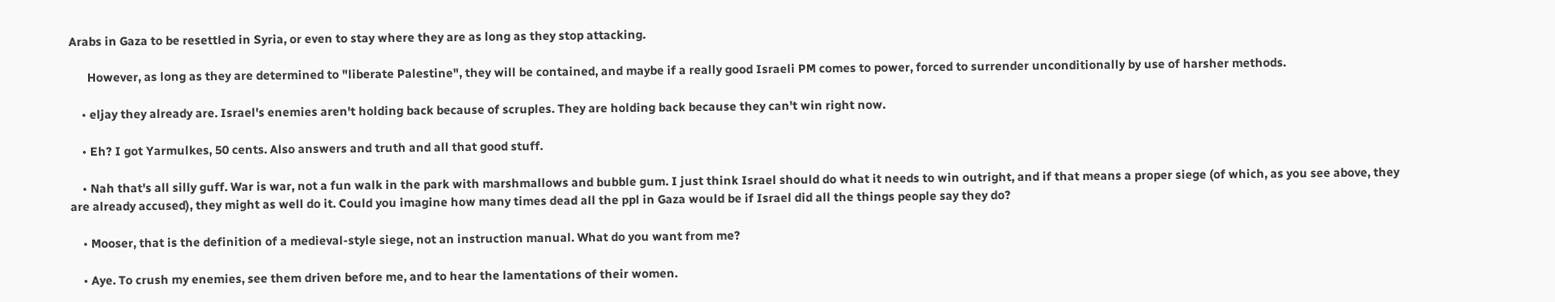Arabs in Gaza to be resettled in Syria, or even to stay where they are as long as they stop attacking.

      However, as long as they are determined to "liberate Palestine", they will be contained, and maybe if a really good Israeli PM comes to power, forced to surrender unconditionally by use of harsher methods.

    • eljay they already are. Israel's enemies aren't holding back because of scruples. They are holding back because they can't win right now.

    • Eh? I got Yarmulkes, 50 cents. Also answers and truth and all that good stuff.

    • Nah that's all silly guff. War is war, not a fun walk in the park with marshmallows and bubble gum. I just think Israel should do what it needs to win outright, and if that means a proper siege (of which, as you see above, they are already accused), they might as well do it. Could you imagine how many times dead all the ppl in Gaza would be if Israel did all the things people say they do?

    • Mooser, that is the definition of a medieval-style siege, not an instruction manual. What do you want from me?

    • Aye. To crush my enemies, see them driven before me, and to hear the lamentations of their women.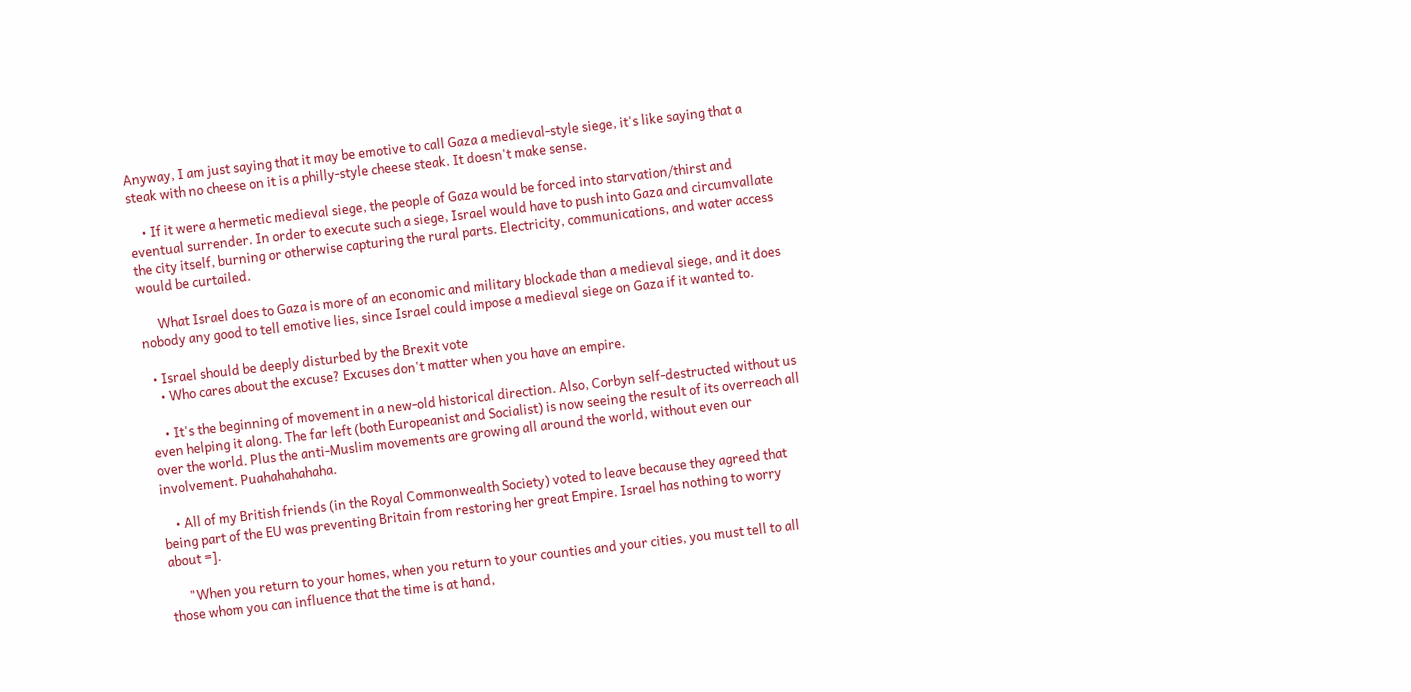Anyway, I am just saying that it may be emotive to call Gaza a medieval-style siege, it's like saying that a steak with no cheese on it is a philly-style cheese steak. It doesn't make sense.

    • If it were a hermetic medieval siege, the people of Gaza would be forced into starvation/thirst and eventual surrender. In order to execute such a siege, Israel would have to push into Gaza and circumvallate the city itself, burning or otherwise capturing the rural parts. Electricity, communications, and water access would be curtailed.

      What Israel does to Gaza is more of an economic and military blockade than a medieval siege, and it does nobody any good to tell emotive lies, since Israel could impose a medieval siege on Gaza if it wanted to.

  • Israel should be deeply disturbed by the Brexit vote
    • Who cares about the excuse? Excuses don't matter when you have an empire.

    • It's the beginning of movement in a new-old historical direction. Also, Corbyn self-destructed without us even helping it along. The far left (both Europeanist and Socialist) is now seeing the result of its overreach all over the world. Plus the anti-Muslim movements are growing all around the world, without even our involvement. Puahahahahaha.

    • All of my British friends (in the Royal Commonwealth Society) voted to leave because they agreed that being part of the EU was preventing Britain from restoring her great Empire. Israel has nothing to worry about =].

      "When you return to your homes, when you return to your counties and your cities, you must tell to all those whom you can influence that the time is at hand,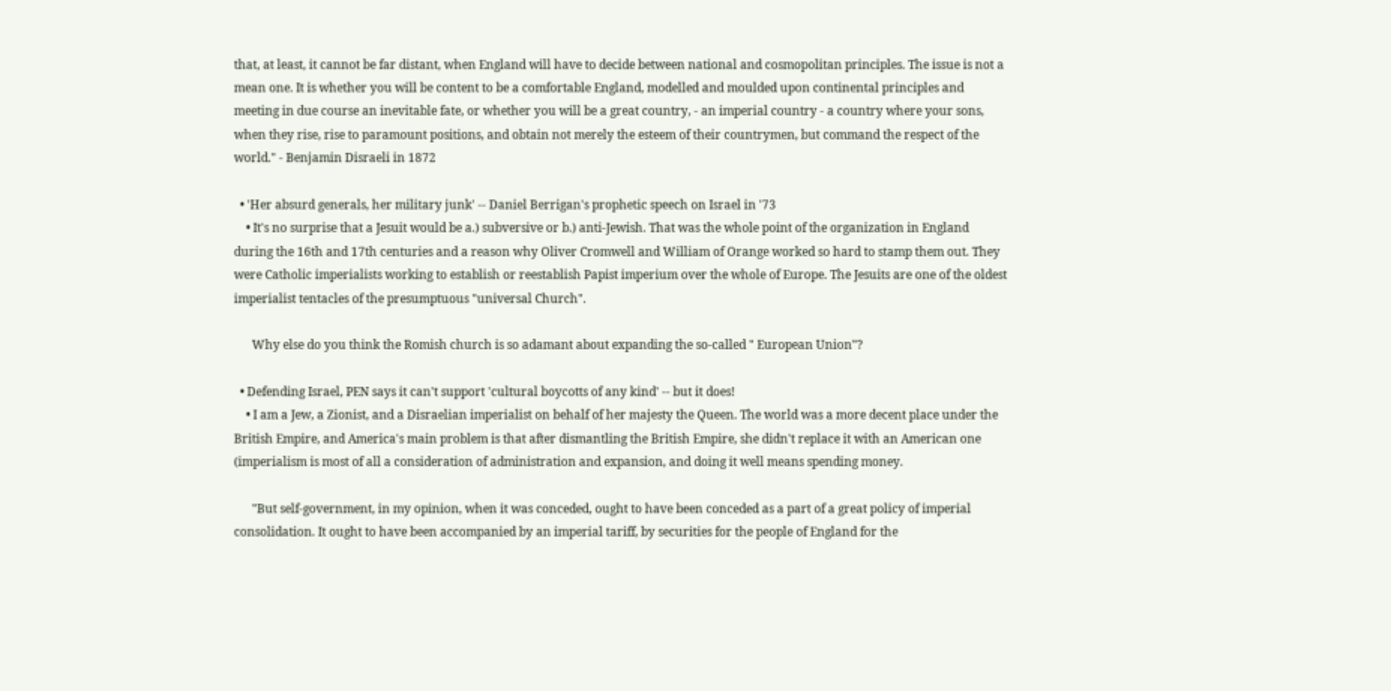that, at least, it cannot be far distant, when England will have to decide between national and cosmopolitan principles. The issue is not a mean one. It is whether you will be content to be a comfortable England, modelled and moulded upon continental principles and meeting in due course an inevitable fate, or whether you will be a great country, - an imperial country - a country where your sons, when they rise, rise to paramount positions, and obtain not merely the esteem of their countrymen, but command the respect of the world." - Benjamin Disraeli in 1872

  • 'Her absurd generals, her military junk' -- Daniel Berrigan's prophetic speech on Israel in '73
    • It's no surprise that a Jesuit would be a.) subversive or b.) anti-Jewish. That was the whole point of the organization in England during the 16th and 17th centuries and a reason why Oliver Cromwell and William of Orange worked so hard to stamp them out. They were Catholic imperialists working to establish or reestablish Papist imperium over the whole of Europe. The Jesuits are one of the oldest imperialist tentacles of the presumptuous "universal Church".

      Why else do you think the Romish church is so adamant about expanding the so-called " European Union"?

  • Defending Israel, PEN says it can't support 'cultural boycotts of any kind' -- but it does!
    • I am a Jew, a Zionist, and a Disraelian imperialist on behalf of her majesty the Queen. The world was a more decent place under the British Empire, and America's main problem is that after dismantling the British Empire, she didn't replace it with an American one (imperialism is most of all a consideration of administration and expansion, and doing it well means spending money.

      "But self-government, in my opinion, when it was conceded, ought to have been conceded as a part of a great policy of imperial consolidation. It ought to have been accompanied by an imperial tariff, by securities for the people of England for the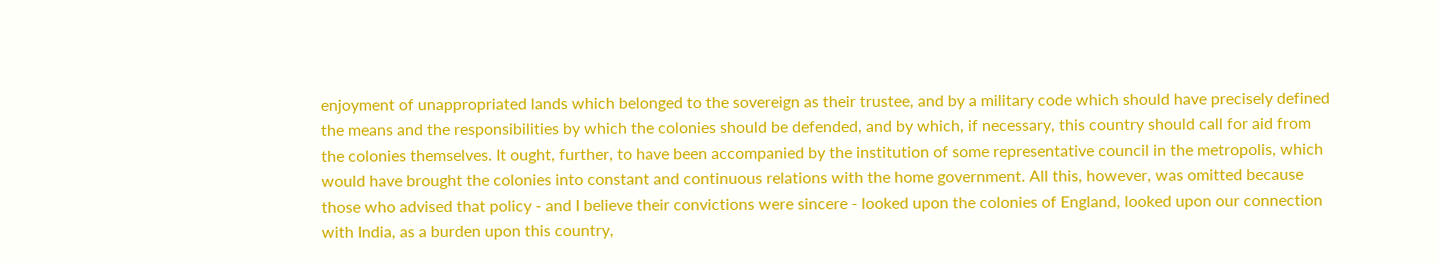enjoyment of unappropriated lands which belonged to the sovereign as their trustee, and by a military code which should have precisely defined the means and the responsibilities by which the colonies should be defended, and by which, if necessary, this country should call for aid from the colonies themselves. It ought, further, to have been accompanied by the institution of some representative council in the metropolis, which would have brought the colonies into constant and continuous relations with the home government. All this, however, was omitted because those who advised that policy - and I believe their convictions were sincere - looked upon the colonies of England, looked upon our connection with India, as a burden upon this country,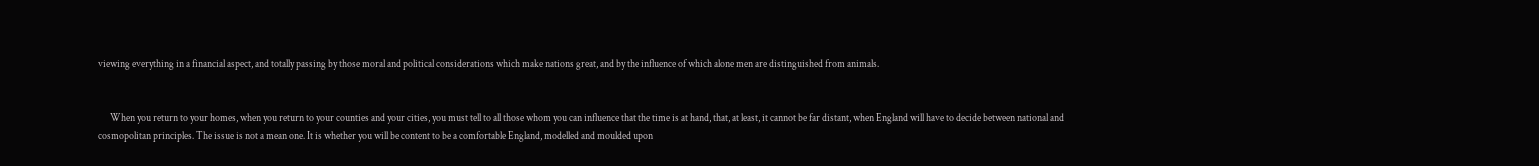viewing everything in a financial aspect, and totally passing by those moral and political considerations which make nations great, and by the influence of which alone men are distinguished from animals.


      When you return to your homes, when you return to your counties and your cities, you must tell to all those whom you can influence that the time is at hand, that, at least, it cannot be far distant, when England will have to decide between national and cosmopolitan principles. The issue is not a mean one. It is whether you will be content to be a comfortable England, modelled and moulded upon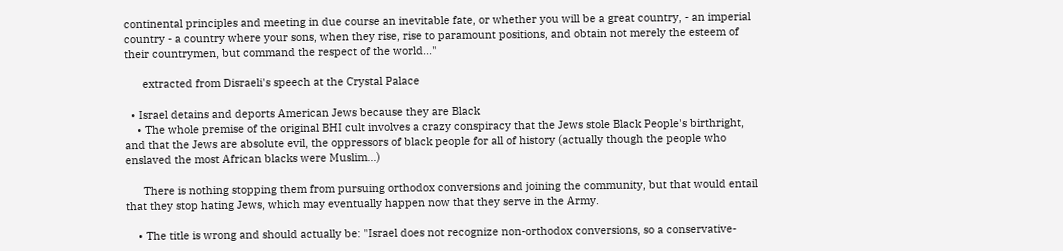continental principles and meeting in due course an inevitable fate, or whether you will be a great country, - an imperial country - a country where your sons, when they rise, rise to paramount positions, and obtain not merely the esteem of their countrymen, but command the respect of the world..."

      extracted from Disraeli's speech at the Crystal Palace

  • Israel detains and deports American Jews because they are Black
    • The whole premise of the original BHI cult involves a crazy conspiracy that the Jews stole Black People's birthright, and that the Jews are absolute evil, the oppressors of black people for all of history (actually though the people who enslaved the most African blacks were Muslim...)

      There is nothing stopping them from pursuing orthodox conversions and joining the community, but that would entail that they stop hating Jews, which may eventually happen now that they serve in the Army.

    • The title is wrong and should actually be: "Israel does not recognize non-orthodox conversions, so a conservative-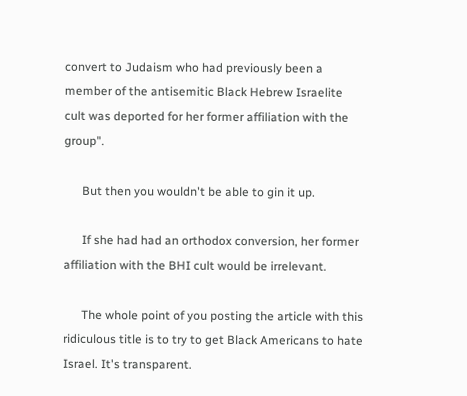convert to Judaism who had previously been a member of the antisemitic Black Hebrew Israelite cult was deported for her former affiliation with the group".

      But then you wouldn't be able to gin it up.

      If she had had an orthodox conversion, her former affiliation with the BHI cult would be irrelevant.

      The whole point of you posting the article with this ridiculous title is to try to get Black Americans to hate Israel. It's transparent.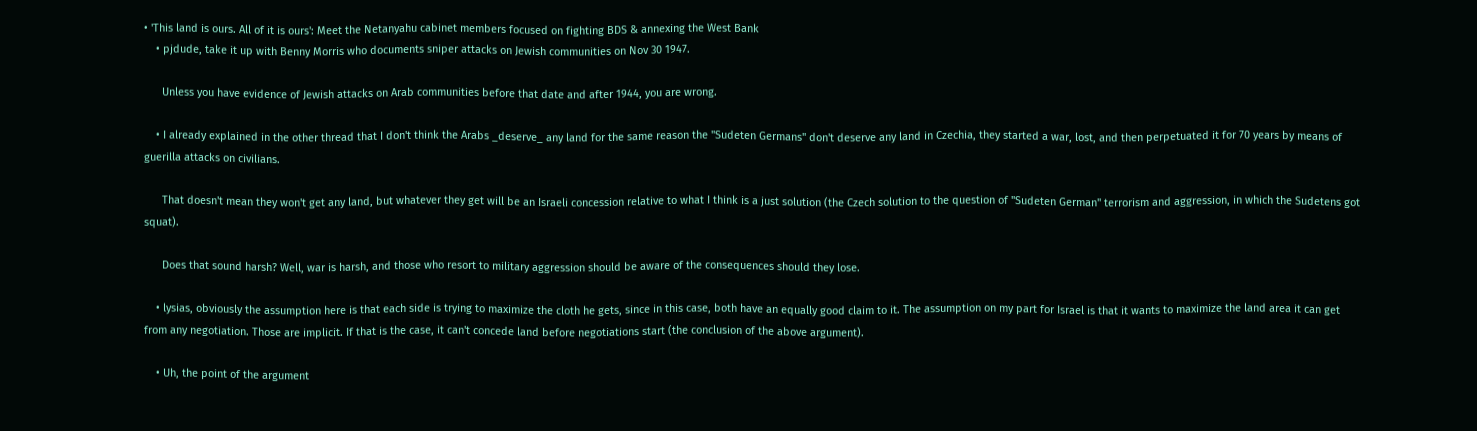• 'This land is ours. All of it is ours': Meet the Netanyahu cabinet members focused on fighting BDS & annexing the West Bank
    • pjdude, take it up with Benny Morris who documents sniper attacks on Jewish communities on Nov 30 1947.

      Unless you have evidence of Jewish attacks on Arab communities before that date and after 1944, you are wrong.

    • I already explained in the other thread that I don't think the Arabs _deserve_ any land for the same reason the "Sudeten Germans" don't deserve any land in Czechia, they started a war, lost, and then perpetuated it for 70 years by means of guerilla attacks on civilians.

      That doesn't mean they won't get any land, but whatever they get will be an Israeli concession relative to what I think is a just solution (the Czech solution to the question of "Sudeten German" terrorism and aggression, in which the Sudetens got squat).

      Does that sound harsh? Well, war is harsh, and those who resort to military aggression should be aware of the consequences should they lose.

    • lysias, obviously the assumption here is that each side is trying to maximize the cloth he gets, since in this case, both have an equally good claim to it. The assumption on my part for Israel is that it wants to maximize the land area it can get from any negotiation. Those are implicit. If that is the case, it can't concede land before negotiations start (the conclusion of the above argument).

    • Uh, the point of the argument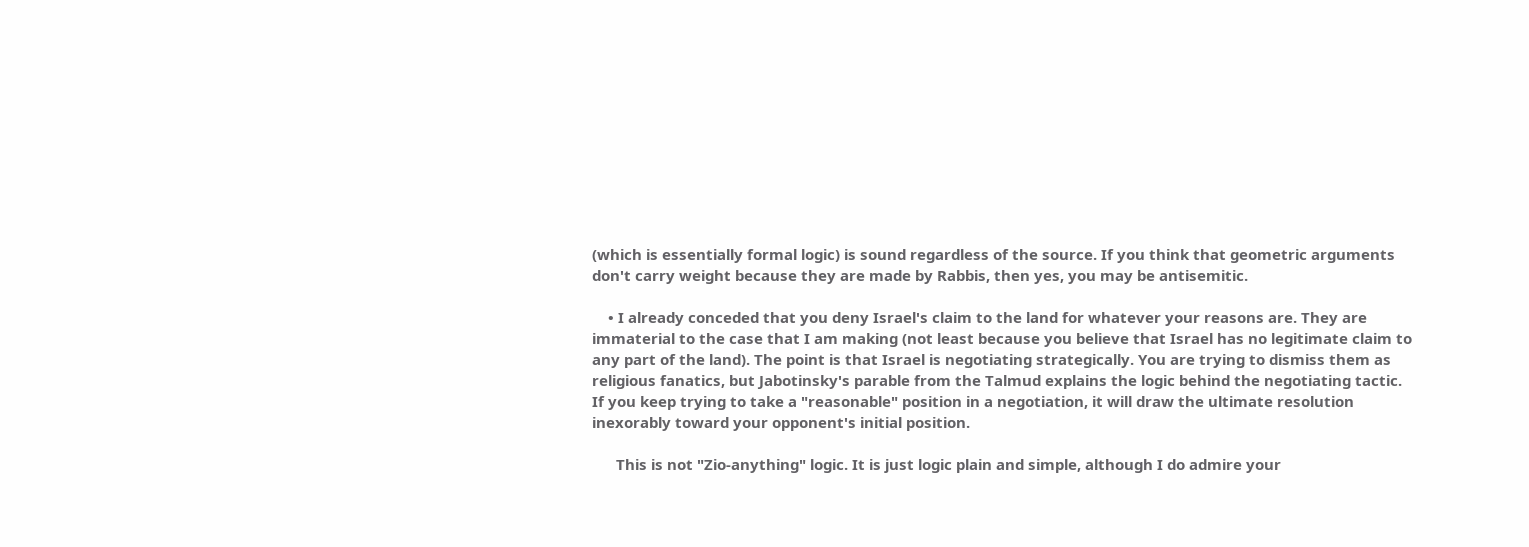(which is essentially formal logic) is sound regardless of the source. If you think that geometric arguments don't carry weight because they are made by Rabbis, then yes, you may be antisemitic.

    • I already conceded that you deny Israel's claim to the land for whatever your reasons are. They are immaterial to the case that I am making (not least because you believe that Israel has no legitimate claim to any part of the land). The point is that Israel is negotiating strategically. You are trying to dismiss them as religious fanatics, but Jabotinsky's parable from the Talmud explains the logic behind the negotiating tactic. If you keep trying to take a "reasonable" position in a negotiation, it will draw the ultimate resolution inexorably toward your opponent's initial position.

      This is not "Zio-anything" logic. It is just logic plain and simple, although I do admire your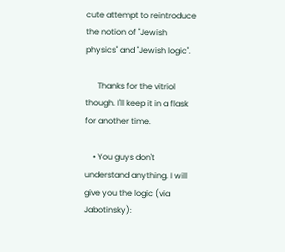cute attempt to reintroduce the notion of "Jewish physics" and "Jewish logic".

      Thanks for the vitriol though. I'll keep it in a flask for another time.

    • You guys don't understand anything. I will give you the logic (via Jabotinsky):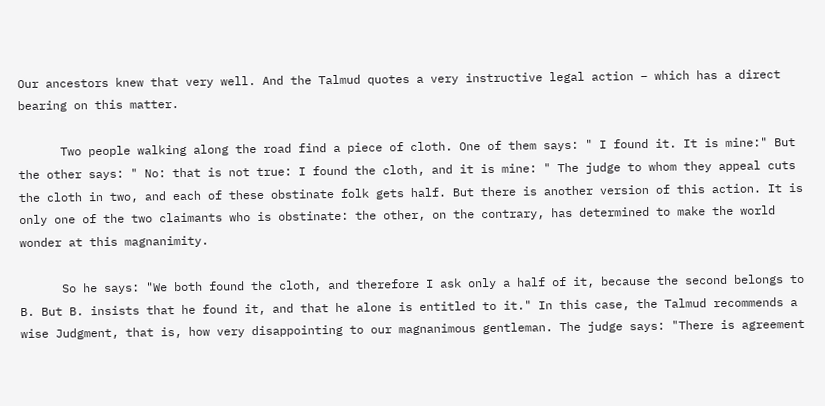Our ancestors knew that very well. And the Talmud quotes a very instructive legal action – which has a direct bearing on this matter.

      Two people walking along the road find a piece of cloth. One of them says: " I found it. It is mine:" But the other says: " No: that is not true: I found the cloth, and it is mine: " The judge to whom they appeal cuts the cloth in two, and each of these obstinate folk gets half. But there is another version of this action. It is only one of the two claimants who is obstinate: the other, on the contrary, has determined to make the world wonder at this magnanimity.

      So he says: "We both found the cloth, and therefore I ask only a half of it, because the second belongs to B. But B. insists that he found it, and that he alone is entitled to it." In this case, the Talmud recommends a wise Judgment, that is, how very disappointing to our magnanimous gentleman. The judge says: "There is agreement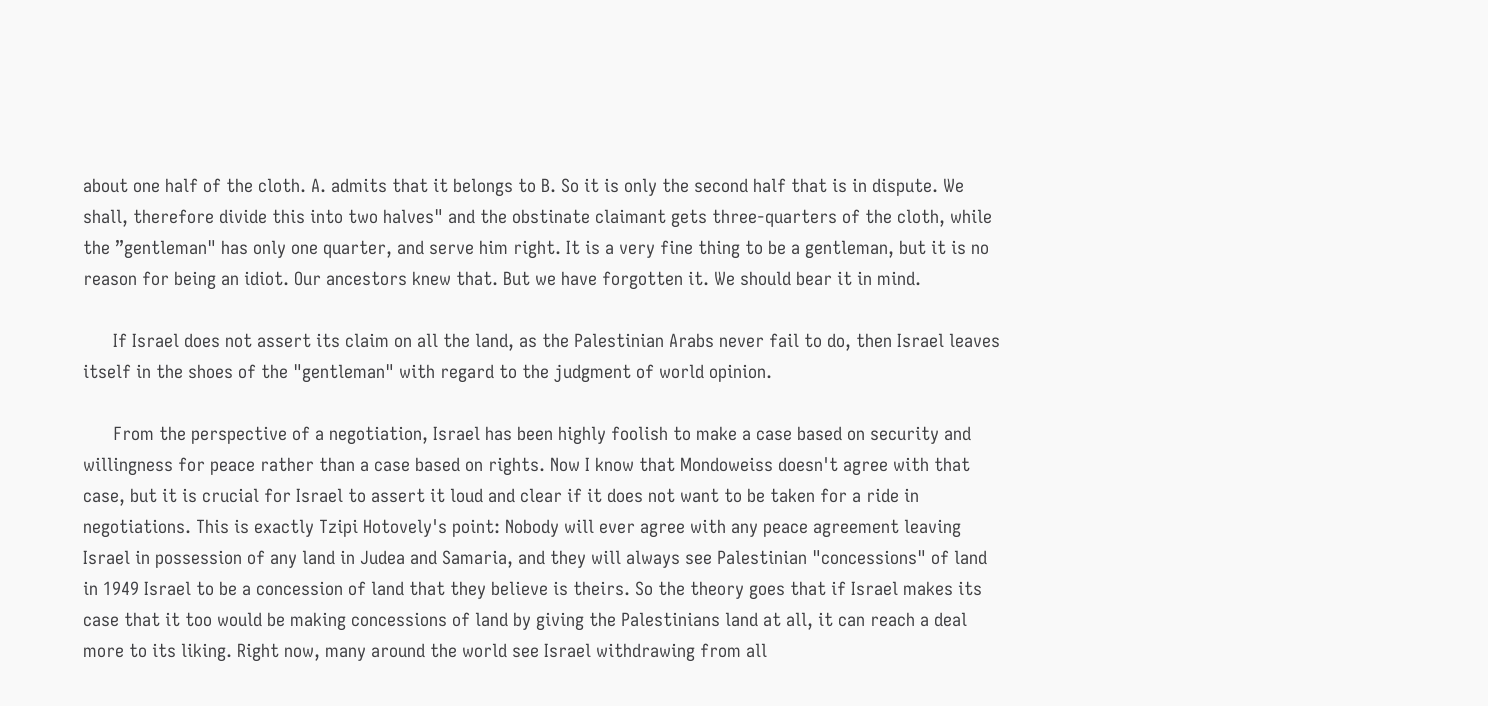about one half of the cloth. A. admits that it belongs to B. So it is only the second half that is in dispute. We shall, therefore divide this into two halves" and the obstinate claimant gets three-quarters of the cloth, while the ”gentleman" has only one quarter, and serve him right. It is a very fine thing to be a gentleman, but it is no reason for being an idiot. Our ancestors knew that. But we have forgotten it. We should bear it in mind.

      If Israel does not assert its claim on all the land, as the Palestinian Arabs never fail to do, then Israel leaves itself in the shoes of the "gentleman" with regard to the judgment of world opinion.

      From the perspective of a negotiation, Israel has been highly foolish to make a case based on security and willingness for peace rather than a case based on rights. Now I know that Mondoweiss doesn't agree with that case, but it is crucial for Israel to assert it loud and clear if it does not want to be taken for a ride in negotiations. This is exactly Tzipi Hotovely's point: Nobody will ever agree with any peace agreement leaving Israel in possession of any land in Judea and Samaria, and they will always see Palestinian "concessions" of land in 1949 Israel to be a concession of land that they believe is theirs. So the theory goes that if Israel makes its case that it too would be making concessions of land by giving the Palestinians land at all, it can reach a deal more to its liking. Right now, many around the world see Israel withdrawing from all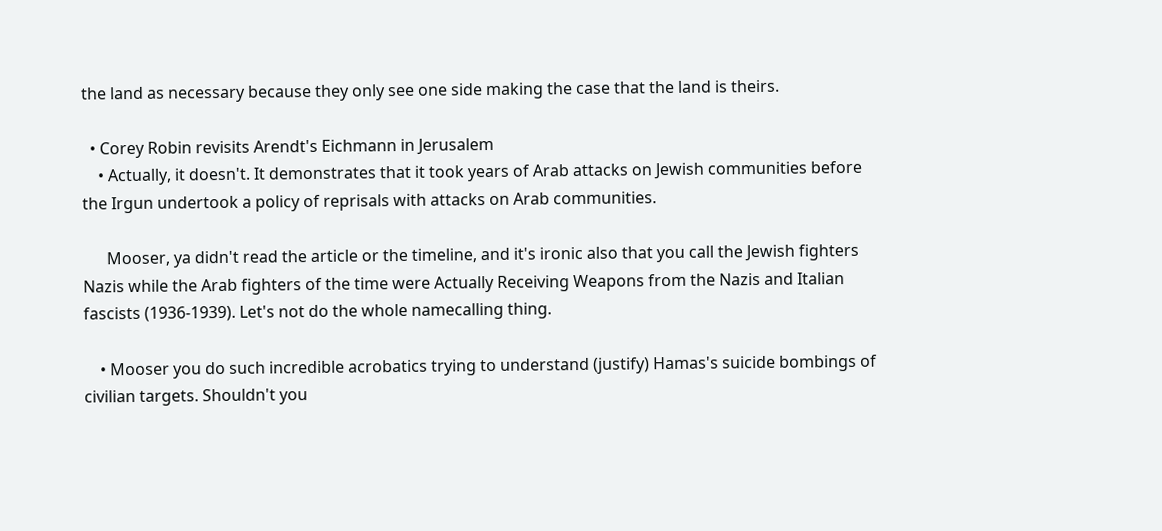the land as necessary because they only see one side making the case that the land is theirs.

  • Corey Robin revisits Arendt's Eichmann in Jerusalem
    • Actually, it doesn't. It demonstrates that it took years of Arab attacks on Jewish communities before the Irgun undertook a policy of reprisals with attacks on Arab communities.

      Mooser, ya didn't read the article or the timeline, and it's ironic also that you call the Jewish fighters Nazis while the Arab fighters of the time were Actually Receiving Weapons from the Nazis and Italian fascists (1936-1939). Let's not do the whole namecalling thing.

    • Mooser you do such incredible acrobatics trying to understand (justify) Hamas's suicide bombings of civilian targets. Shouldn't you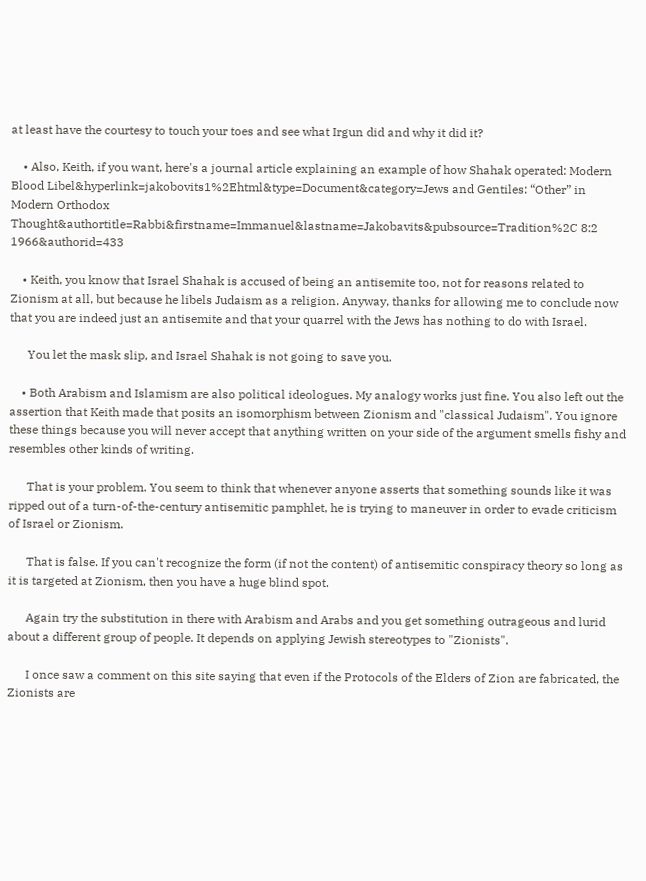at least have the courtesy to touch your toes and see what Irgun did and why it did it?

    • Also, Keith, if you want, here's a journal article explaining an example of how Shahak operated: Modern Blood Libel&hyperlink=jakobovits1%2Ehtml&type=Document&category=Jews and Gentiles: “Other” in Modern Orthodox Thought&authortitle=Rabbi&firstname=Immanuel&lastname=Jakobavits&pubsource=Tradition%2C 8:2 1966&authorid=433

    • Keith, you know that Israel Shahak is accused of being an antisemite too, not for reasons related to Zionism at all, but because he libels Judaism as a religion. Anyway, thanks for allowing me to conclude now that you are indeed just an antisemite and that your quarrel with the Jews has nothing to do with Israel.

      You let the mask slip, and Israel Shahak is not going to save you.

    • Both Arabism and Islamism are also political ideologues. My analogy works just fine. You also left out the assertion that Keith made that posits an isomorphism between Zionism and "classical Judaism". You ignore these things because you will never accept that anything written on your side of the argument smells fishy and resembles other kinds of writing.

      That is your problem. You seem to think that whenever anyone asserts that something sounds like it was ripped out of a turn-of-the-century antisemitic pamphlet, he is trying to maneuver in order to evade criticism of Israel or Zionism.

      That is false. If you can't recognize the form (if not the content) of antisemitic conspiracy theory so long as it is targeted at Zionism, then you have a huge blind spot.

      Again try the substitution in there with Arabism and Arabs and you get something outrageous and lurid about a different group of people. It depends on applying Jewish stereotypes to "Zionists".

      I once saw a comment on this site saying that even if the Protocols of the Elders of Zion are fabricated, the Zionists are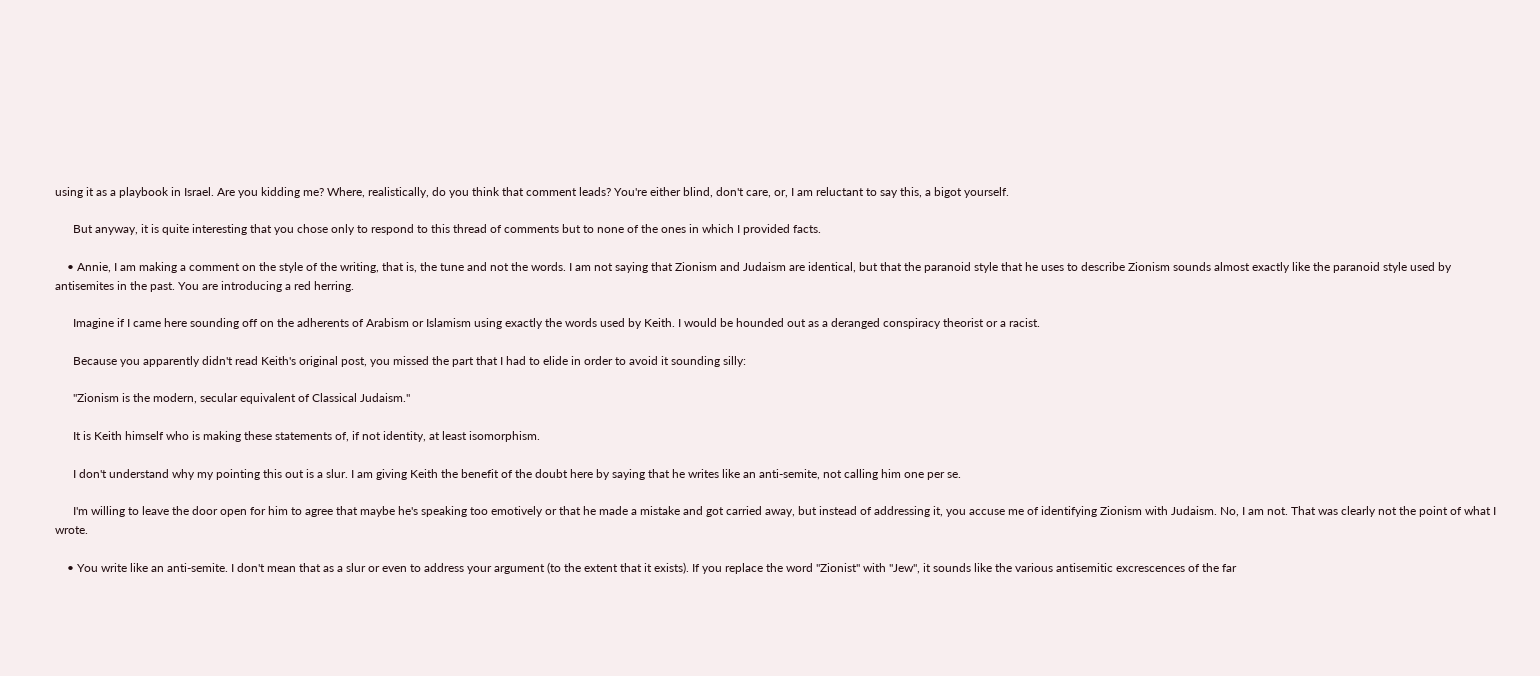using it as a playbook in Israel. Are you kidding me? Where, realistically, do you think that comment leads? You're either blind, don't care, or, I am reluctant to say this, a bigot yourself.

      But anyway, it is quite interesting that you chose only to respond to this thread of comments but to none of the ones in which I provided facts.

    • Annie, I am making a comment on the style of the writing, that is, the tune and not the words. I am not saying that Zionism and Judaism are identical, but that the paranoid style that he uses to describe Zionism sounds almost exactly like the paranoid style used by antisemites in the past. You are introducing a red herring.

      Imagine if I came here sounding off on the adherents of Arabism or Islamism using exactly the words used by Keith. I would be hounded out as a deranged conspiracy theorist or a racist.

      Because you apparently didn't read Keith's original post, you missed the part that I had to elide in order to avoid it sounding silly:

      "Zionism is the modern, secular equivalent of Classical Judaism."

      It is Keith himself who is making these statements of, if not identity, at least isomorphism.

      I don't understand why my pointing this out is a slur. I am giving Keith the benefit of the doubt here by saying that he writes like an anti-semite, not calling him one per se.

      I'm willing to leave the door open for him to agree that maybe he's speaking too emotively or that he made a mistake and got carried away, but instead of addressing it, you accuse me of identifying Zionism with Judaism. No, I am not. That was clearly not the point of what I wrote.

    • You write like an anti-semite. I don't mean that as a slur or even to address your argument (to the extent that it exists). If you replace the word "Zionist" with "Jew", it sounds like the various antisemitic excrescences of the far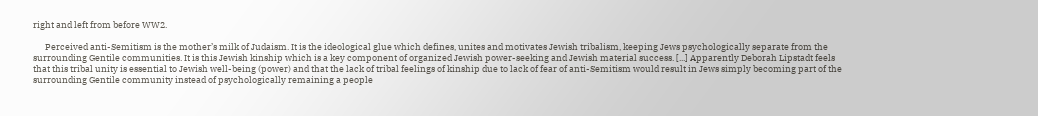right and left from before WW2.

      Perceived anti-Semitism is the mother’s milk of Judaism. It is the ideological glue which defines, unites and motivates Jewish tribalism, keeping Jews psychologically separate from the surrounding Gentile communities. It is this Jewish kinship which is a key component of organized Jewish power-seeking and Jewish material success. [...] Apparently Deborah Lipstadt feels that this tribal unity is essential to Jewish well-being (power) and that the lack of tribal feelings of kinship due to lack of fear of anti-Semitism would result in Jews simply becoming part of the surrounding Gentile community instead of psychologically remaining a people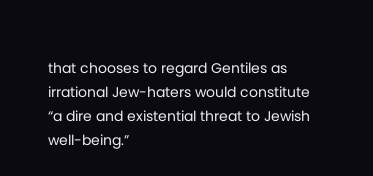that chooses to regard Gentiles as irrational Jew-haters would constitute “a dire and existential threat to Jewish well-being.”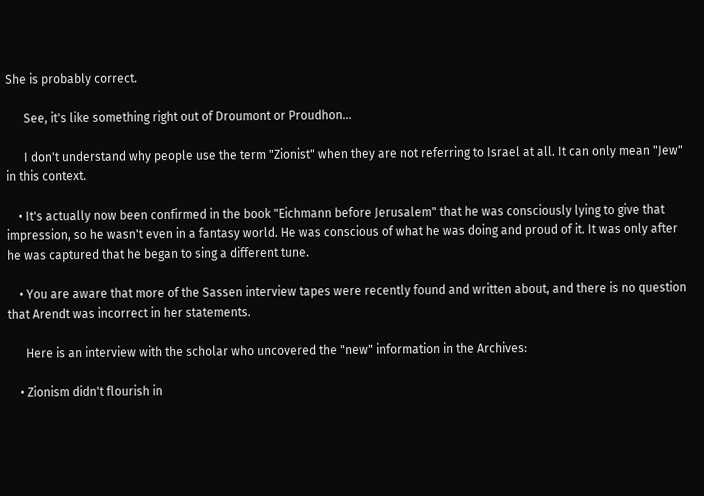She is probably correct.

      See, it's like something right out of Droumont or Proudhon...

      I don't understand why people use the term "Zionist" when they are not referring to Israel at all. It can only mean "Jew" in this context.

    • It's actually now been confirmed in the book "Eichmann before Jerusalem" that he was consciously lying to give that impression, so he wasn't even in a fantasy world. He was conscious of what he was doing and proud of it. It was only after he was captured that he began to sing a different tune.

    • You are aware that more of the Sassen interview tapes were recently found and written about, and there is no question that Arendt was incorrect in her statements.

      Here is an interview with the scholar who uncovered the "new" information in the Archives:

    • Zionism didn't flourish in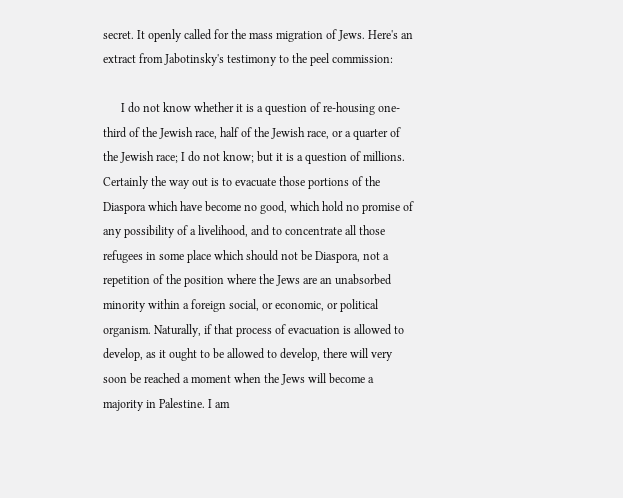secret. It openly called for the mass migration of Jews. Here's an extract from Jabotinsky's testimony to the peel commission:

      I do not know whether it is a question of re-housing one-third of the Jewish race, half of the Jewish race, or a quarter of the Jewish race; I do not know; but it is a question of millions. Certainly the way out is to evacuate those portions of the Diaspora which have become no good, which hold no promise of any possibility of a livelihood, and to concentrate all those refugees in some place which should not be Diaspora, not a repetition of the position where the Jews are an unabsorbed minority within a foreign social, or economic, or political organism. Naturally, if that process of evacuation is allowed to develop, as it ought to be allowed to develop, there will very soon be reached a moment when the Jews will become a majority in Palestine. I am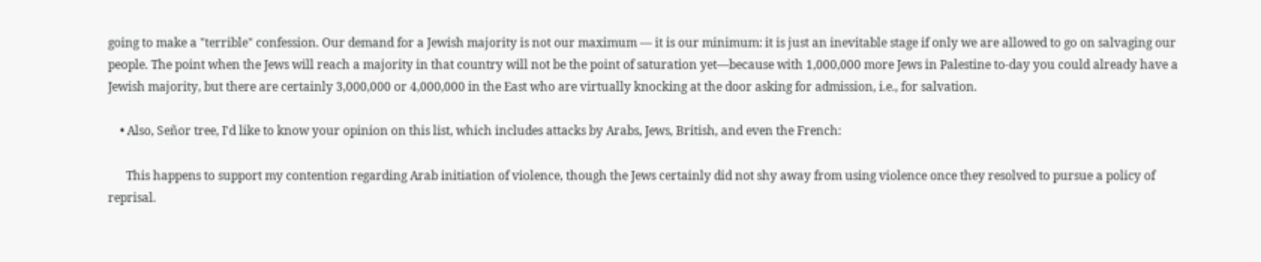going to make a "terrible" confession. Our demand for a Jewish majority is not our maximum — it is our minimum: it is just an inevitable stage if only we are allowed to go on salvaging our people. The point when the Jews will reach a majority in that country will not be the point of saturation yet—because with 1,000,000 more Jews in Palestine to-day you could already have a Jewish majority, but there are certainly 3,000,000 or 4,000,000 in the East who are virtually knocking at the door asking for admission, i.e., for salvation.

    • Also, Señor tree, I'd like to know your opinion on this list, which includes attacks by Arabs, Jews, British, and even the French:

      This happens to support my contention regarding Arab initiation of violence, though the Jews certainly did not shy away from using violence once they resolved to pursue a policy of reprisal.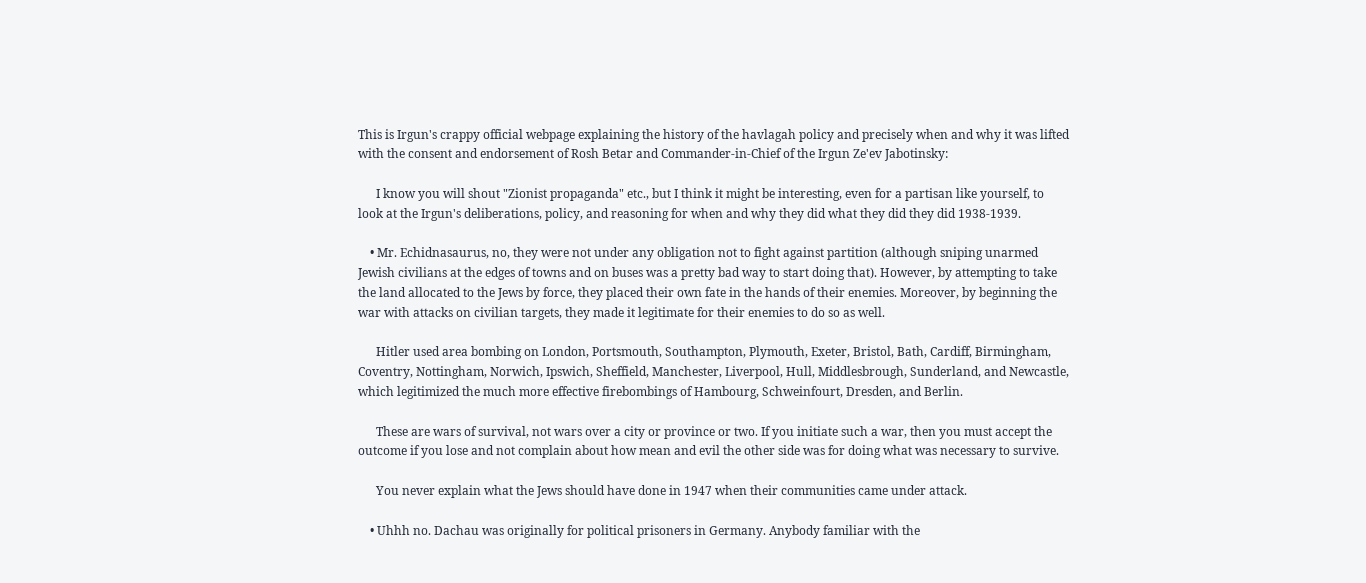This is Irgun's crappy official webpage explaining the history of the havlagah policy and precisely when and why it was lifted with the consent and endorsement of Rosh Betar and Commander-in-Chief of the Irgun Ze'ev Jabotinsky:

      I know you will shout "Zionist propaganda" etc., but I think it might be interesting, even for a partisan like yourself, to look at the Irgun's deliberations, policy, and reasoning for when and why they did what they did they did 1938-1939.

    • Mr. Echidnasaurus, no, they were not under any obligation not to fight against partition (although sniping unarmed Jewish civilians at the edges of towns and on buses was a pretty bad way to start doing that). However, by attempting to take the land allocated to the Jews by force, they placed their own fate in the hands of their enemies. Moreover, by beginning the war with attacks on civilian targets, they made it legitimate for their enemies to do so as well.

      Hitler used area bombing on London, Portsmouth, Southampton, Plymouth, Exeter, Bristol, Bath, Cardiff, Birmingham, Coventry, Nottingham, Norwich, Ipswich, Sheffield, Manchester, Liverpool, Hull, Middlesbrough, Sunderland, and Newcastle, which legitimized the much more effective firebombings of Hambourg, Schweinfourt, Dresden, and Berlin.

      These are wars of survival, not wars over a city or province or two. If you initiate such a war, then you must accept the outcome if you lose and not complain about how mean and evil the other side was for doing what was necessary to survive.

      You never explain what the Jews should have done in 1947 when their communities came under attack.

    • Uhhh no. Dachau was originally for political prisoners in Germany. Anybody familiar with the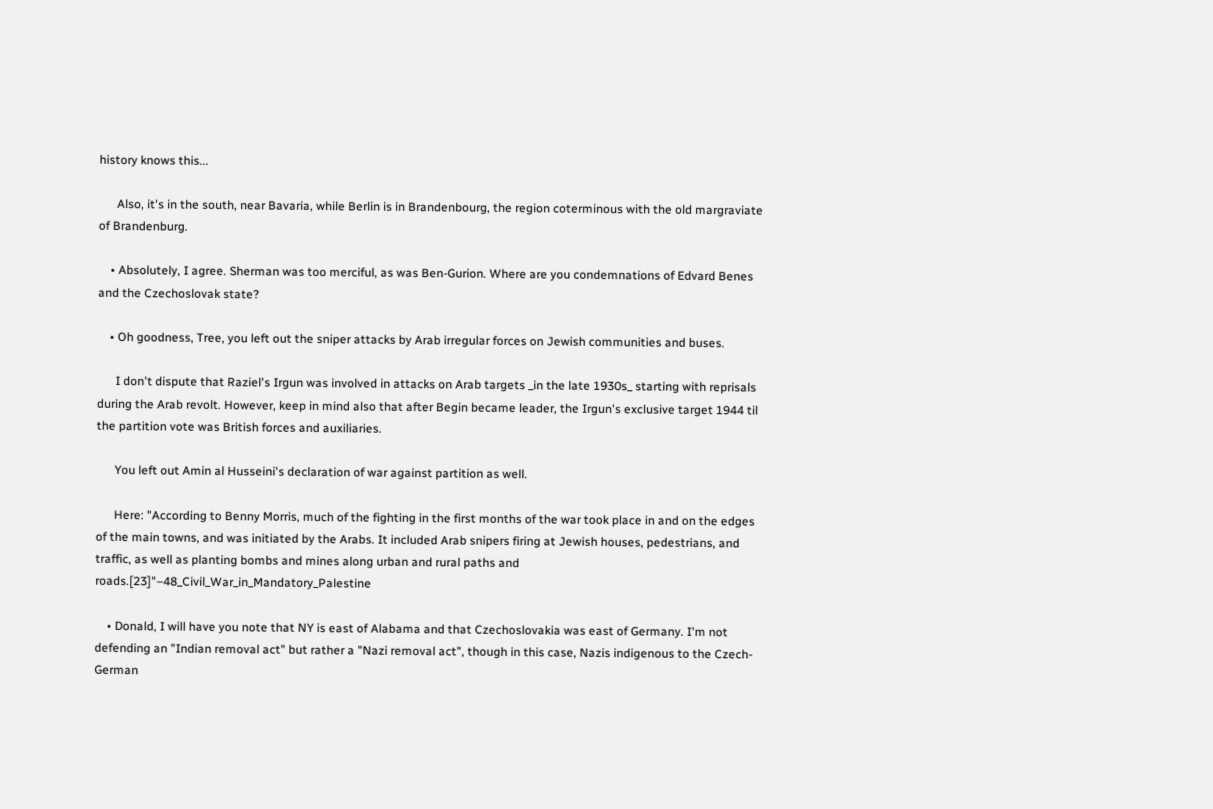history knows this...

      Also, it's in the south, near Bavaria, while Berlin is in Brandenbourg, the region coterminous with the old margraviate of Brandenburg.

    • Absolutely, I agree. Sherman was too merciful, as was Ben-Gurion. Where are you condemnations of Edvard Benes and the Czechoslovak state?

    • Oh goodness, Tree, you left out the sniper attacks by Arab irregular forces on Jewish communities and buses.

      I don't dispute that Raziel's Irgun was involved in attacks on Arab targets _in the late 1930s_ starting with reprisals during the Arab revolt. However, keep in mind also that after Begin became leader, the Irgun's exclusive target 1944 til the partition vote was British forces and auxiliaries.

      You left out Amin al Husseini's declaration of war against partition as well.

      Here: "According to Benny Morris, much of the fighting in the first months of the war took place in and on the edges of the main towns, and was initiated by the Arabs. It included Arab snipers firing at Jewish houses, pedestrians, and traffic, as well as planting bombs and mines along urban and rural paths and roads.[23]"–48_Civil_War_in_Mandatory_Palestine

    • Donald, I will have you note that NY is east of Alabama and that Czechoslovakia was east of Germany. I'm not defending an "Indian removal act" but rather a "Nazi removal act", though in this case, Nazis indigenous to the Czech-German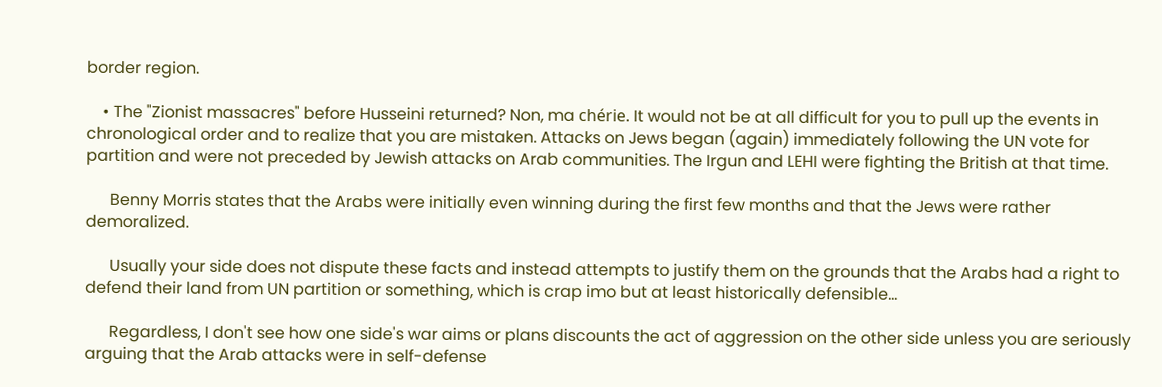border region.

    • The "Zionist massacres" before Husseini returned? Non, ma chérie. It would not be at all difficult for you to pull up the events in chronological order and to realize that you are mistaken. Attacks on Jews began (again) immediately following the UN vote for partition and were not preceded by Jewish attacks on Arab communities. The Irgun and LEHI were fighting the British at that time.

      Benny Morris states that the Arabs were initially even winning during the first few months and that the Jews were rather demoralized.

      Usually your side does not dispute these facts and instead attempts to justify them on the grounds that the Arabs had a right to defend their land from UN partition or something, which is crap imo but at least historically defensible...

      Regardless, I don't see how one side's war aims or plans discounts the act of aggression on the other side unless you are seriously arguing that the Arab attacks were in self-defense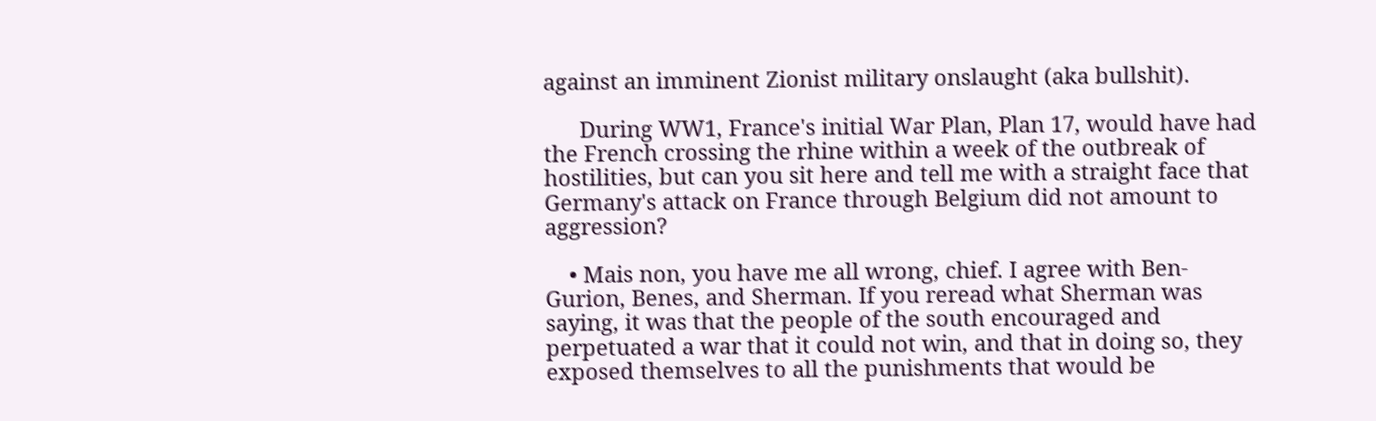against an imminent Zionist military onslaught (aka bullshit).

      During WW1, France's initial War Plan, Plan 17, would have had the French crossing the rhine within a week of the outbreak of hostilities, but can you sit here and tell me with a straight face that Germany's attack on France through Belgium did not amount to aggression?

    • Mais non, you have me all wrong, chief. I agree with Ben-Gurion, Benes, and Sherman. If you reread what Sherman was saying, it was that the people of the south encouraged and perpetuated a war that it could not win, and that in doing so, they exposed themselves to all the punishments that would be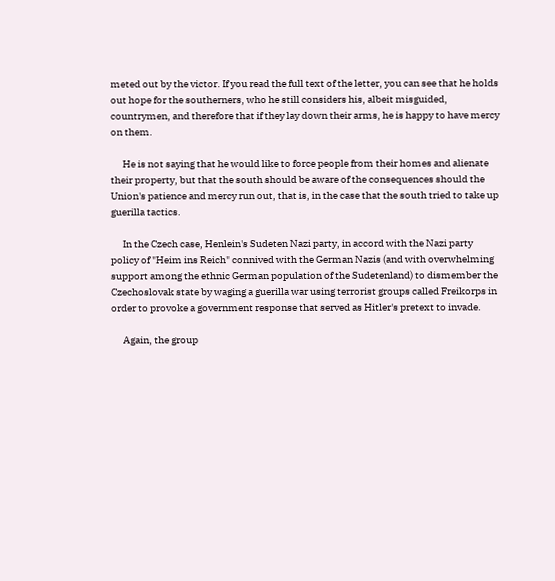meted out by the victor. If you read the full text of the letter, you can see that he holds out hope for the southerners, who he still considers his, albeit misguided, countrymen, and therefore that if they lay down their arms, he is happy to have mercy on them.

      He is not saying that he would like to force people from their homes and alienate their property, but that the south should be aware of the consequences should the Union's patience and mercy run out, that is, in the case that the south tried to take up guerilla tactics.

      In the Czech case, Henlein's Sudeten Nazi party, in accord with the Nazi party policy of "Heim ins Reich" connived with the German Nazis (and with overwhelming support among the ethnic German population of the Sudetenland) to dismember the Czechoslovak state by waging a guerilla war using terrorist groups called Freikorps in order to provoke a government response that served as Hitler's pretext to invade.

      Again, the group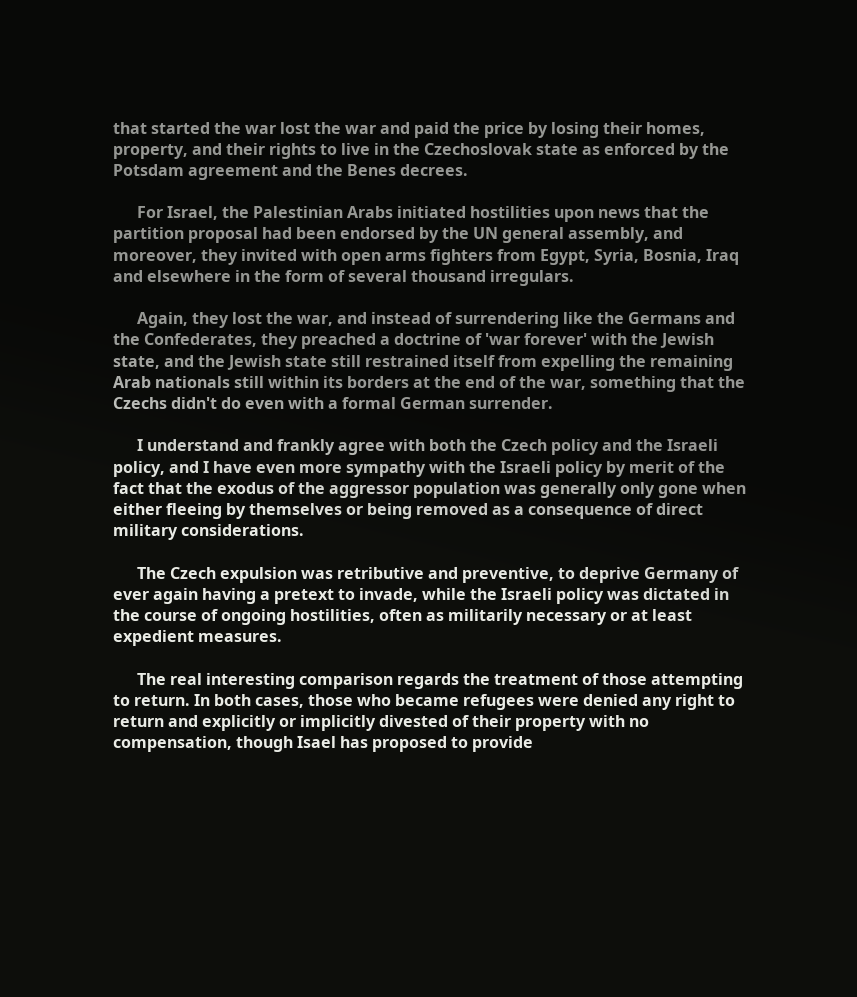that started the war lost the war and paid the price by losing their homes, property, and their rights to live in the Czechoslovak state as enforced by the Potsdam agreement and the Benes decrees.

      For Israel, the Palestinian Arabs initiated hostilities upon news that the partition proposal had been endorsed by the UN general assembly, and moreover, they invited with open arms fighters from Egypt, Syria, Bosnia, Iraq and elsewhere in the form of several thousand irregulars.

      Again, they lost the war, and instead of surrendering like the Germans and the Confederates, they preached a doctrine of 'war forever' with the Jewish state, and the Jewish state still restrained itself from expelling the remaining Arab nationals still within its borders at the end of the war, something that the Czechs didn't do even with a formal German surrender.

      I understand and frankly agree with both the Czech policy and the Israeli policy, and I have even more sympathy with the Israeli policy by merit of the fact that the exodus of the aggressor population was generally only gone when either fleeing by themselves or being removed as a consequence of direct military considerations.

      The Czech expulsion was retributive and preventive, to deprive Germany of ever again having a pretext to invade, while the Israeli policy was dictated in the course of ongoing hostilities, often as militarily necessary or at least expedient measures.

      The real interesting comparison regards the treatment of those attempting to return. In both cases, those who became refugees were denied any right to return and explicitly or implicitly divested of their property with no compensation, though Isael has proposed to provide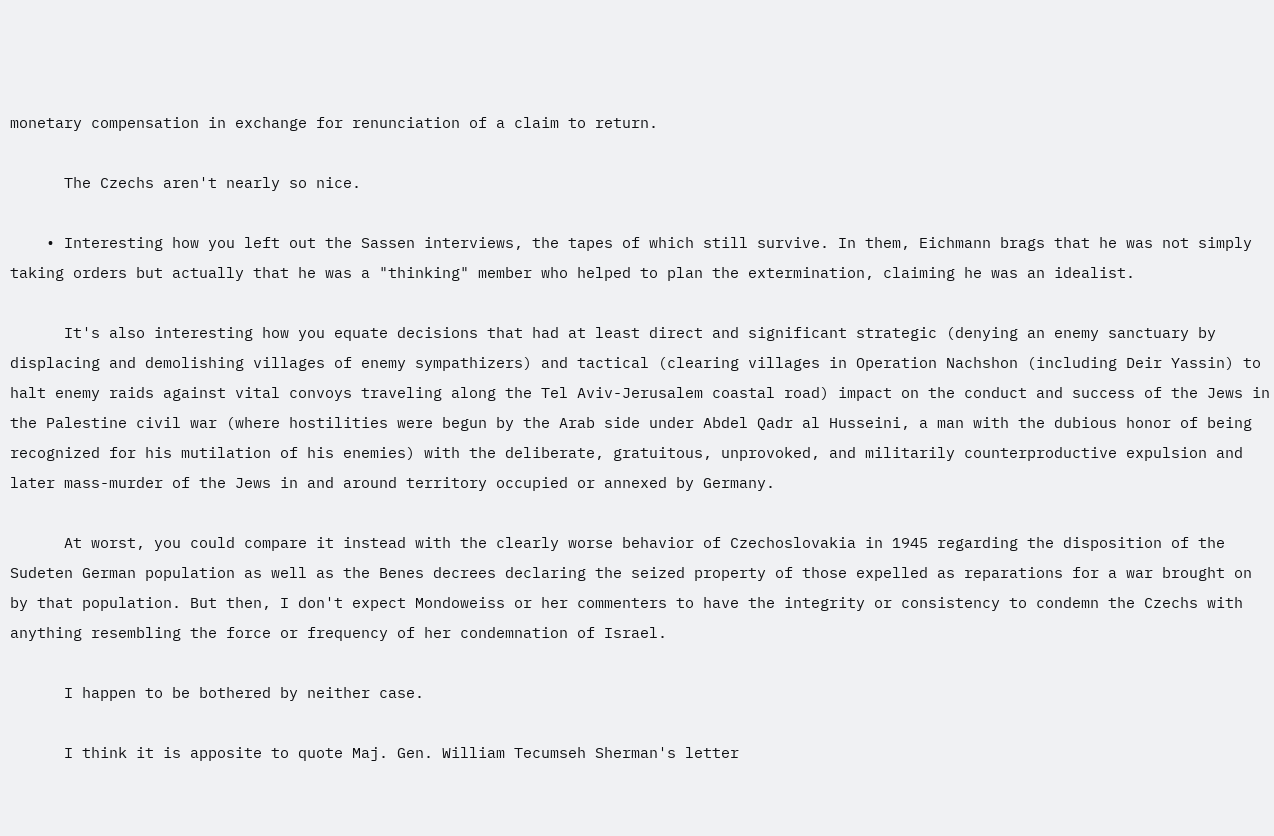monetary compensation in exchange for renunciation of a claim to return.

      The Czechs aren't nearly so nice.

    • Interesting how you left out the Sassen interviews, the tapes of which still survive. In them, Eichmann brags that he was not simply taking orders but actually that he was a "thinking" member who helped to plan the extermination, claiming he was an idealist.

      It's also interesting how you equate decisions that had at least direct and significant strategic (denying an enemy sanctuary by displacing and demolishing villages of enemy sympathizers) and tactical (clearing villages in Operation Nachshon (including Deir Yassin) to halt enemy raids against vital convoys traveling along the Tel Aviv-Jerusalem coastal road) impact on the conduct and success of the Jews in the Palestine civil war (where hostilities were begun by the Arab side under Abdel Qadr al Husseini, a man with the dubious honor of being recognized for his mutilation of his enemies) with the deliberate, gratuitous, unprovoked, and militarily counterproductive expulsion and later mass-murder of the Jews in and around territory occupied or annexed by Germany.

      At worst, you could compare it instead with the clearly worse behavior of Czechoslovakia in 1945 regarding the disposition of the Sudeten German population as well as the Benes decrees declaring the seized property of those expelled as reparations for a war brought on by that population. But then, I don't expect Mondoweiss or her commenters to have the integrity or consistency to condemn the Czechs with anything resembling the force or frequency of her condemnation of Israel.

      I happen to be bothered by neither case.

      I think it is apposite to quote Maj. Gen. William Tecumseh Sherman's letter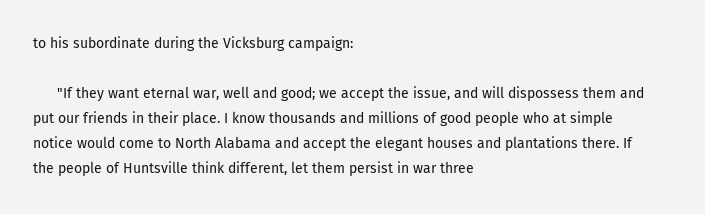to his subordinate during the Vicksburg campaign:

      "If they want eternal war, well and good; we accept the issue, and will dispossess them and put our friends in their place. I know thousands and millions of good people who at simple notice would come to North Alabama and accept the elegant houses and plantations there. If the people of Huntsville think different, let them persist in war three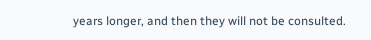years longer, and then they will not be consulted.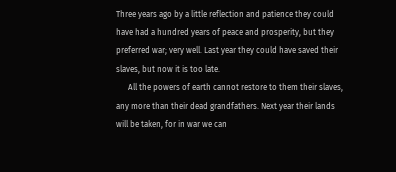Three years ago by a little reflection and patience they could have had a hundred years of peace and prosperity, but they preferred war; very well. Last year they could have saved their slaves, but now it is too late.
      All the powers of earth cannot restore to them their slaves, any more than their dead grandfathers. Next year their lands will be taken, for in war we can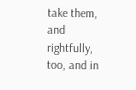take them, and rightfully, too, and in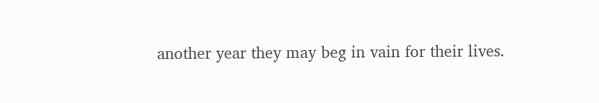another year they may beg in vain for their lives.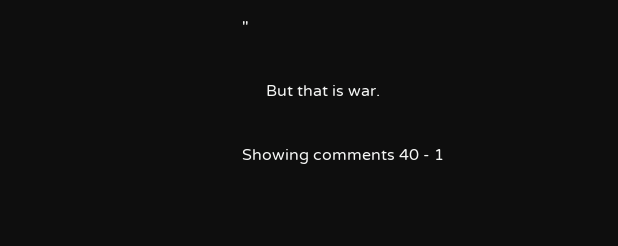"

      But that is war.

Showing comments 40 - 1